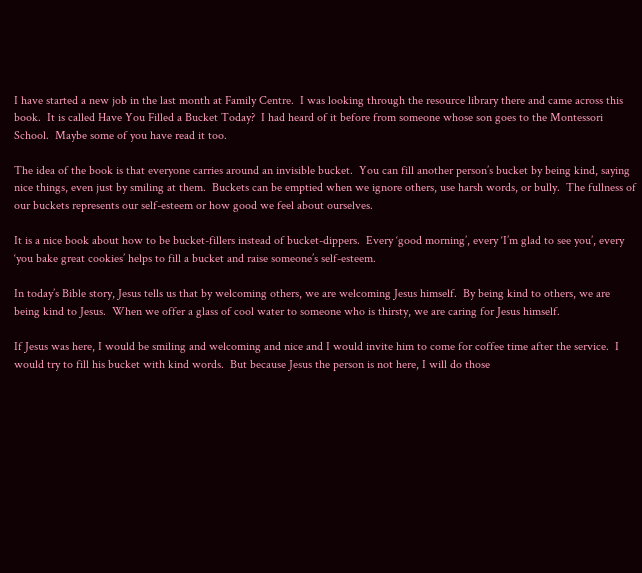I have started a new job in the last month at Family Centre.  I was looking through the resource library there and came across this book.  It is called Have You Filled a Bucket Today?  I had heard of it before from someone whose son goes to the Montessori School.  Maybe some of you have read it too.

The idea of the book is that everyone carries around an invisible bucket.  You can fill another person’s bucket by being kind, saying nice things, even just by smiling at them.  Buckets can be emptied when we ignore others, use harsh words, or bully.  The fullness of our buckets represents our self-esteem or how good we feel about ourselves.

It is a nice book about how to be bucket-fillers instead of bucket-dippers.  Every ‘good morning’, every ‘I’m glad to see you’, every ‘you bake great cookies’ helps to fill a bucket and raise someone’s self-esteem.

In today’s Bible story, Jesus tells us that by welcoming others, we are welcoming Jesus himself.  By being kind to others, we are being kind to Jesus.  When we offer a glass of cool water to someone who is thirsty, we are caring for Jesus himself.

If Jesus was here, I would be smiling and welcoming and nice and I would invite him to come for coffee time after the service.  I would try to fill his bucket with kind words.  But because Jesus the person is not here, I will do those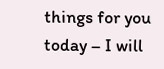things for you today – I will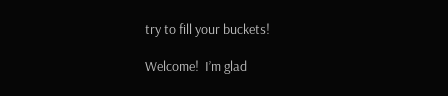try to fill your buckets!

Welcome!  I’m glad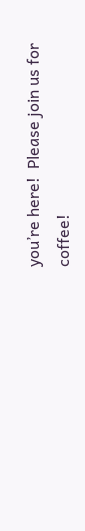you’re here!  Please join us for coffee!